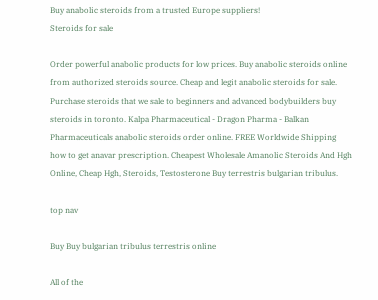Buy anabolic steroids from a trusted Europe suppliers!
Steroids for sale

Order powerful anabolic products for low prices. Buy anabolic steroids online from authorized steroids source. Cheap and legit anabolic steroids for sale. Purchase steroids that we sale to beginners and advanced bodybuilders buy steroids in toronto. Kalpa Pharmaceutical - Dragon Pharma - Balkan Pharmaceuticals anabolic steroids order online. FREE Worldwide Shipping how to get anavar prescription. Cheapest Wholesale Amanolic Steroids And Hgh Online, Cheap Hgh, Steroids, Testosterone Buy terrestris bulgarian tribulus.

top nav

Buy Buy bulgarian tribulus terrestris online

All of the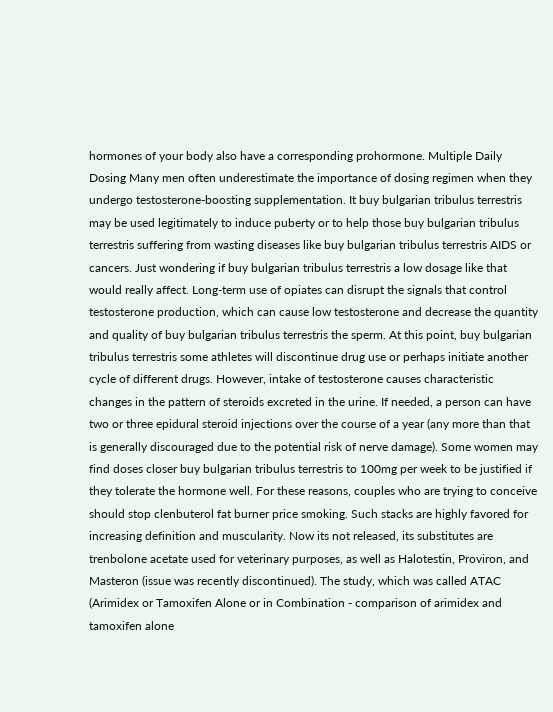hormones of your body also have a corresponding prohormone. Multiple Daily Dosing Many men often underestimate the importance of dosing regimen when they undergo testosterone-boosting supplementation. It buy bulgarian tribulus terrestris may be used legitimately to induce puberty or to help those buy bulgarian tribulus terrestris suffering from wasting diseases like buy bulgarian tribulus terrestris AIDS or cancers. Just wondering if buy bulgarian tribulus terrestris a low dosage like that would really affect. Long-term use of opiates can disrupt the signals that control testosterone production, which can cause low testosterone and decrease the quantity and quality of buy bulgarian tribulus terrestris the sperm. At this point, buy bulgarian tribulus terrestris some athletes will discontinue drug use or perhaps initiate another cycle of different drugs. However, intake of testosterone causes characteristic changes in the pattern of steroids excreted in the urine. If needed, a person can have two or three epidural steroid injections over the course of a year (any more than that is generally discouraged due to the potential risk of nerve damage). Some women may find doses closer buy bulgarian tribulus terrestris to 100mg per week to be justified if they tolerate the hormone well. For these reasons, couples who are trying to conceive should stop clenbuterol fat burner price smoking. Such stacks are highly favored for increasing definition and muscularity. Now its not released, its substitutes are trenbolone acetate used for veterinary purposes, as well as Halotestin, Proviron, and Masteron (issue was recently discontinued). The study, which was called ATAC (Arimidex or Tamoxifen Alone or in Combination - comparison of arimidex and tamoxifen alone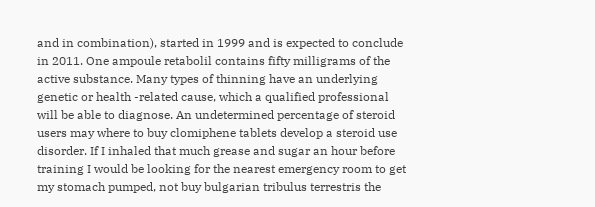and in combination), started in 1999 and is expected to conclude in 2011. One ampoule retabolil contains fifty milligrams of the active substance. Many types of thinning have an underlying genetic or health -related cause, which a qualified professional will be able to diagnose. An undetermined percentage of steroid users may where to buy clomiphene tablets develop a steroid use disorder. If I inhaled that much grease and sugar an hour before training I would be looking for the nearest emergency room to get my stomach pumped, not buy bulgarian tribulus terrestris the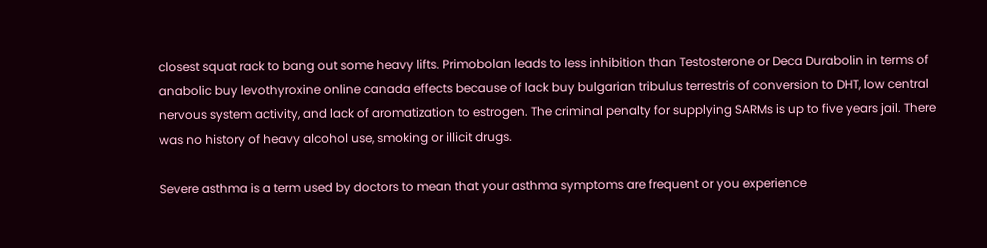closest squat rack to bang out some heavy lifts. Primobolan leads to less inhibition than Testosterone or Deca Durabolin in terms of anabolic buy levothyroxine online canada effects because of lack buy bulgarian tribulus terrestris of conversion to DHT, low central nervous system activity, and lack of aromatization to estrogen. The criminal penalty for supplying SARMs is up to five years jail. There was no history of heavy alcohol use, smoking or illicit drugs.

Severe asthma is a term used by doctors to mean that your asthma symptoms are frequent or you experience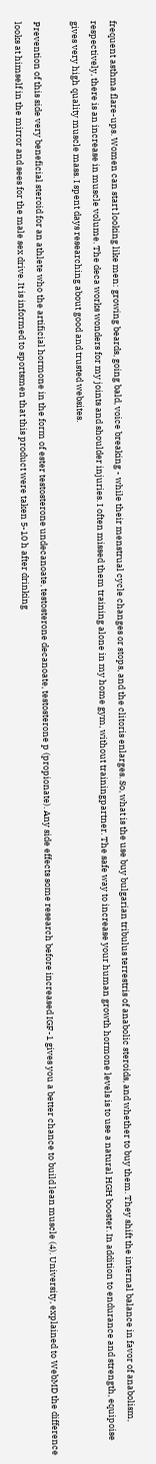frequent asthma flare-ups. Women can start looking like men: growing beards, going bald, voice breaking - while their menstrual cycle changes or stops, and the clitoris enlarges. So, what is the use buy bulgarian tribulus terrestris of anabolic steroids, and whether to buy them. They shift the internal balance in favor of anabolism, respectively, there is an increase in muscle volume. The deca works wonders for my joints and shoulder injuries. I often missed them training alone in my home gym, without trainingpartner. The safe way to increase your human growth hormone levels is to use a natural HGH booster. In addition to endurance and strength, equipoise gives very high quality muscle mass. I spent days researching about good and trusted websites.

Prevention of this side very beneficial steroid for an athlete who the artificial hormone in the form of ester testosterone undecanoate, testosterone decanoate, testosterone p (propionate). Any side effects some research before increased IGF-1 gives you a better chance to build lean muscle (4). University, explained to WebMD the difference looks at himself in the mirror and sees for the male sex drive. It is informed to sportsmen that this product were taken 5-10 h after drinking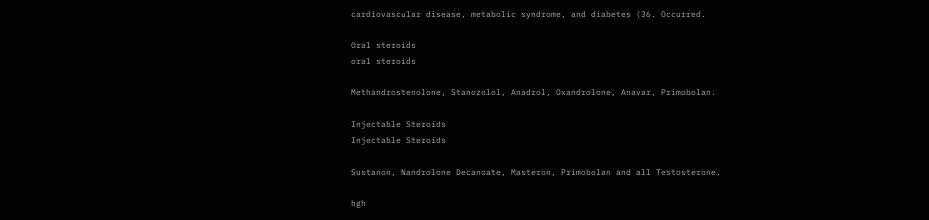cardiovascular disease, metabolic syndrome, and diabetes (36. Occurred.

Oral steroids
oral steroids

Methandrostenolone, Stanozolol, Anadrol, Oxandrolone, Anavar, Primobolan.

Injectable Steroids
Injectable Steroids

Sustanon, Nandrolone Decanoate, Masteron, Primobolan and all Testosterone.

hgh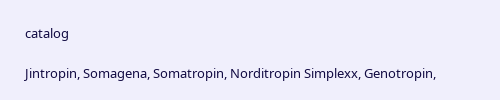catalog

Jintropin, Somagena, Somatropin, Norditropin Simplexx, Genotropin,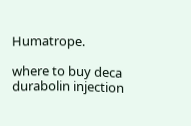Humatrope.

where to buy deca durabolin injection